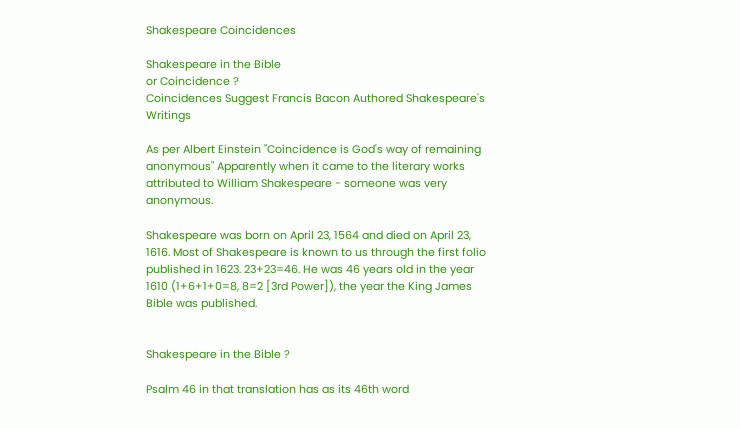Shakespeare Coincidences

Shakespeare in the Bible
or Coincidence ?
Coincidences Suggest Francis Bacon Authored Shakespeare's Writings

As per Albert Einstein "Coincidence is God's way of remaining anonymous" Apparently when it came to the literary works attributed to William Shakespeare - someone was very anonymous.

Shakespeare was born on April 23, 1564 and died on April 23, 1616. Most of Shakespeare is known to us through the first folio published in 1623. 23+23=46. He was 46 years old in the year 1610 (1+6+1+0=8, 8=2 [3rd Power]), the year the King James Bible was published.


Shakespeare in the Bible ?

Psalm 46 in that translation has as its 46th word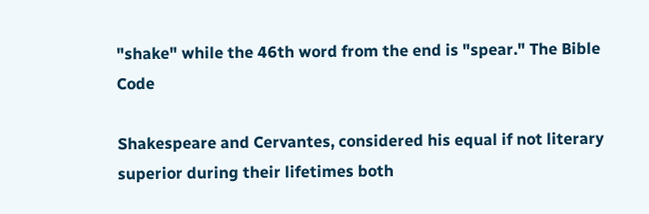"shake" while the 46th word from the end is "spear." The Bible Code

Shakespeare and Cervantes, considered his equal if not literary superior during their lifetimes both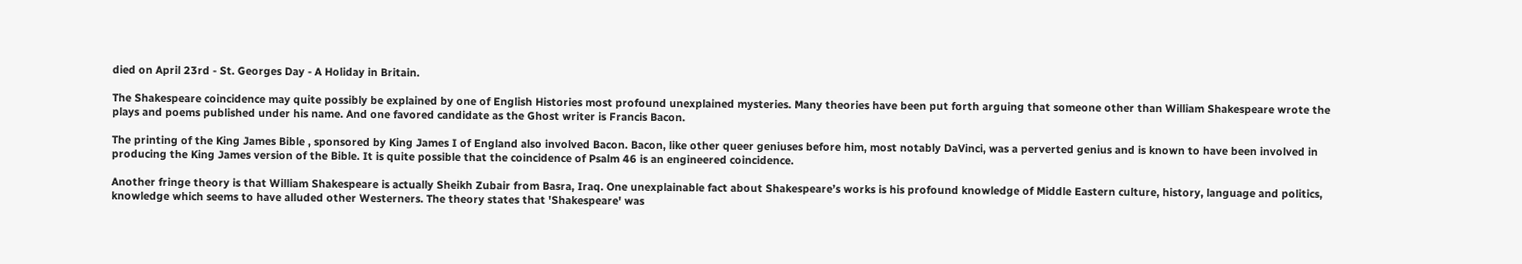died on April 23rd - St. Georges Day - A Holiday in Britain.

The Shakespeare coincidence may quite possibly be explained by one of English Histories most profound unexplained mysteries. Many theories have been put forth arguing that someone other than William Shakespeare wrote the plays and poems published under his name. And one favored candidate as the Ghost writer is Francis Bacon.

The printing of the King James Bible , sponsored by King James I of England also involved Bacon. Bacon, like other queer geniuses before him, most notably DaVinci, was a perverted genius and is known to have been involved in producing the King James version of the Bible. It is quite possible that the coincidence of Psalm 46 is an engineered coincidence.

Another fringe theory is that William Shakespeare is actually Sheikh Zubair from Basra, Iraq. One unexplainable fact about Shakespeare’s works is his profound knowledge of Middle Eastern culture, history, language and politics, knowledge which seems to have alluded other Westerners. The theory states that 'Shakespeare' was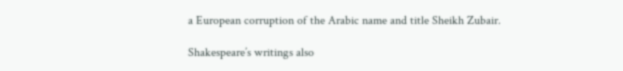a European corruption of the Arabic name and title Sheikh Zubair.

Shakespeare’s writings also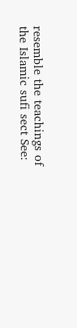resemble the teachings of the Islamic sufi sect See: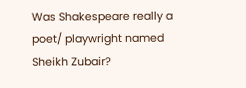Was Shakespeare really a poet/ playwright named Sheikh Zubair?